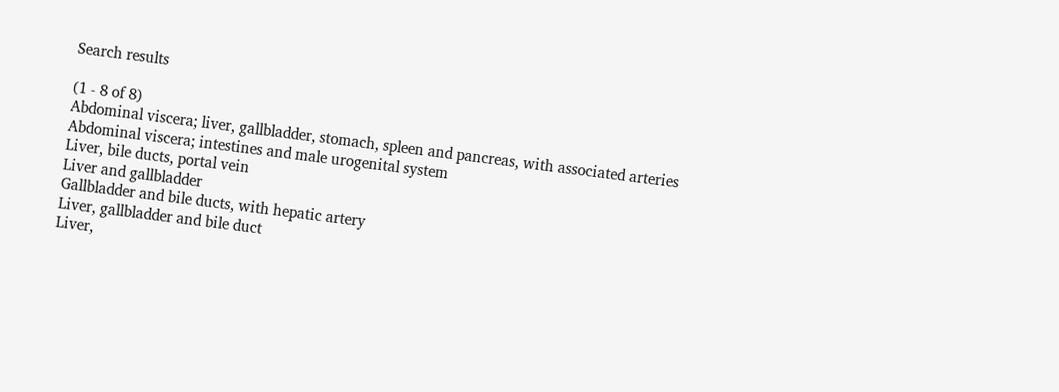Search results

(1 - 8 of 8)
Abdominal viscera; liver, gallbladder, stomach, spleen and pancreas, with associated arteries
Abdominal viscera; intestines and male urogenital system
Liver, bile ducts, portal vein
Liver and gallbladder
Gallbladder and bile ducts, with hepatic artery
Liver, gallbladder and bile duct
Liver,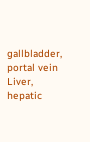gallbladder, portal vein
Liver, hepatic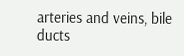arteries and veins, bile ducts